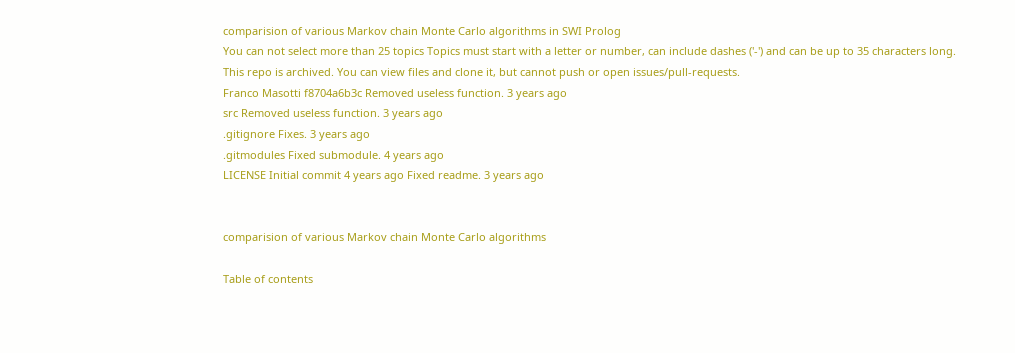comparision of various Markov chain Monte Carlo algorithms in SWI Prolog
You can not select more than 25 topics Topics must start with a letter or number, can include dashes ('-') and can be up to 35 characters long.
This repo is archived. You can view files and clone it, but cannot push or open issues/pull-requests.
Franco Masotti f8704a6b3c Removed useless function. 3 years ago
src Removed useless function. 3 years ago
.gitignore Fixes. 3 years ago
.gitmodules Fixed submodule. 4 years ago
LICENSE Initial commit 4 years ago Fixed readme. 3 years ago


comparision of various Markov chain Monte Carlo algorithms

Table of contents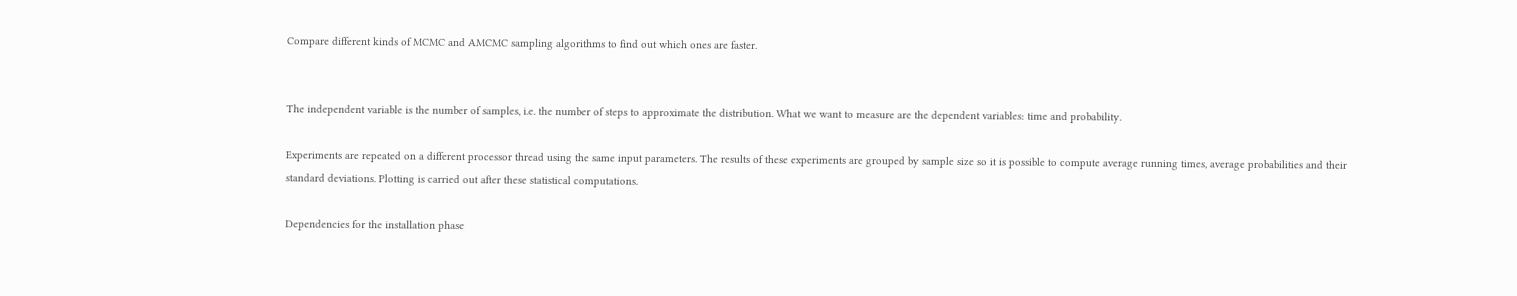Compare different kinds of MCMC and AMCMC sampling algorithms to find out which ones are faster.


The independent variable is the number of samples, i.e. the number of steps to approximate the distribution. What we want to measure are the dependent variables: time and probability.

Experiments are repeated on a different processor thread using the same input parameters. The results of these experiments are grouped by sample size so it is possible to compute average running times, average probabilities and their standard deviations. Plotting is carried out after these statistical computations.

Dependencies for the installation phase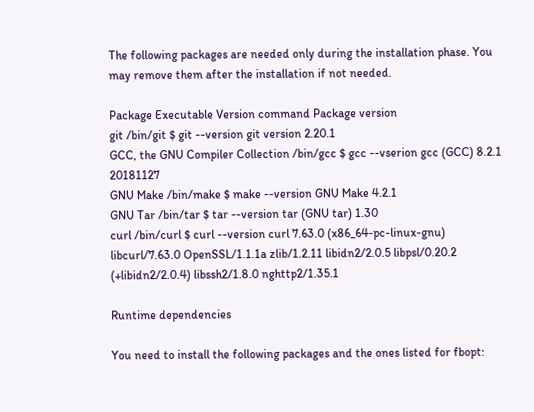The following packages are needed only during the installation phase. You may remove them after the installation if not needed.

Package Executable Version command Package version
git /bin/git $ git --version git version 2.20.1
GCC, the GNU Compiler Collection /bin/gcc $ gcc --vserion gcc (GCC) 8.2.1 20181127
GNU Make /bin/make $ make --version GNU Make 4.2.1
GNU Tar /bin/tar $ tar --version tar (GNU tar) 1.30
curl /bin/curl $ curl --version curl 7.63.0 (x86_64-pc-linux-gnu) libcurl/7.63.0 OpenSSL/1.1.1a zlib/1.2.11 libidn2/2.0.5 libpsl/0.20.2 (+libidn2/2.0.4) libssh2/1.8.0 nghttp2/1.35.1

Runtime dependencies

You need to install the following packages and the ones listed for fbopt: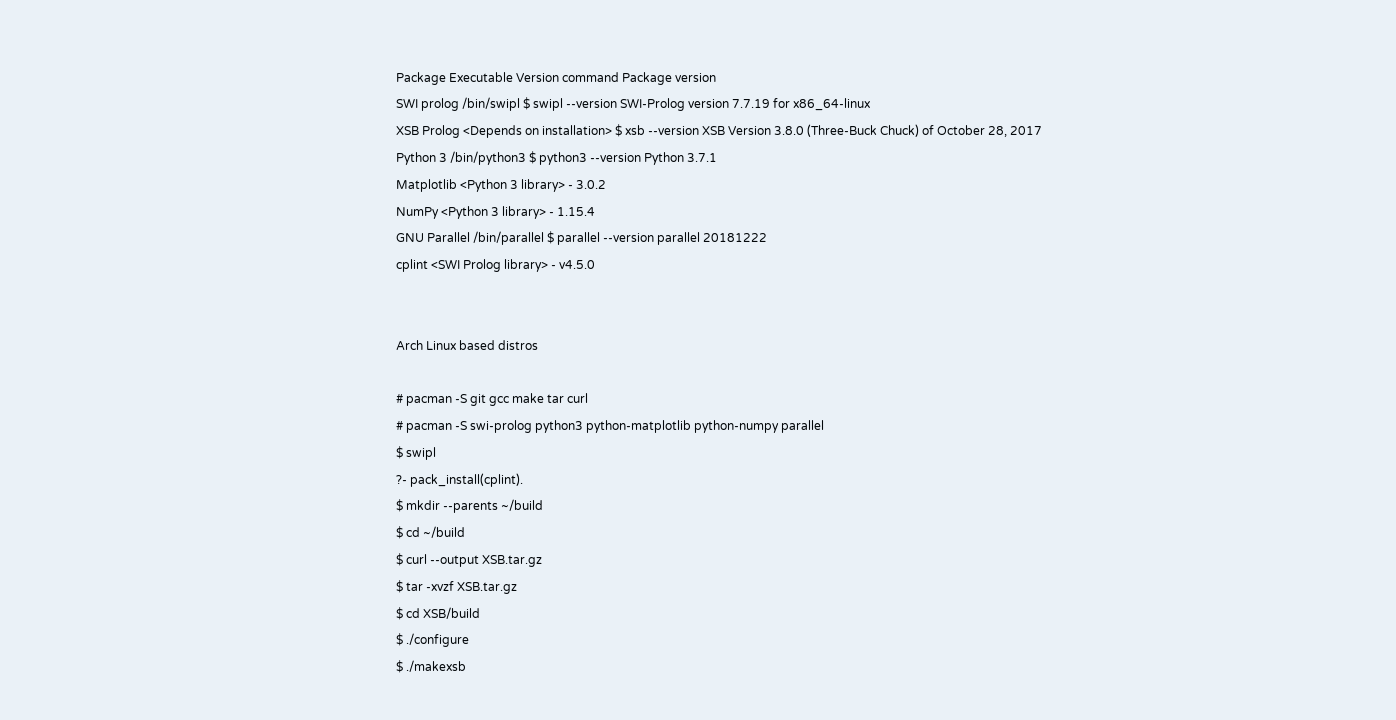Package Executable Version command Package version
SWI prolog /bin/swipl $ swipl --version SWI-Prolog version 7.7.19 for x86_64-linux
XSB Prolog <Depends on installation> $ xsb --version XSB Version 3.8.0 (Three-Buck Chuck) of October 28, 2017
Python 3 /bin/python3 $ python3 --version Python 3.7.1
Matplotlib <Python 3 library> - 3.0.2
NumPy <Python 3 library> - 1.15.4
GNU Parallel /bin/parallel $ parallel --version parallel 20181222
cplint <SWI Prolog library> - v4.5.0


Arch Linux based distros

# pacman -S git gcc make tar curl
# pacman -S swi-prolog python3 python-matplotlib python-numpy parallel
$ swipl
?- pack_install(cplint).
$ mkdir --parents ~/build
$ cd ~/build
$ curl --output XSB.tar.gz
$ tar -xvzf XSB.tar.gz
$ cd XSB/build
$ ./configure
$ ./makexsb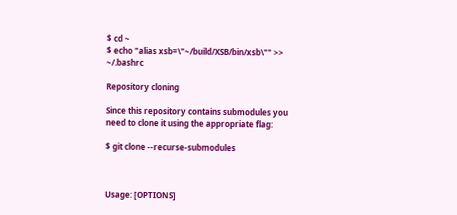$ cd ~
$ echo "alias xsb=\"~/build/XSB/bin/xsb\"" >> ~/.bashrc

Repository cloning

Since this repository contains submodules you need to clone it using the appropriate flag:

$ git clone --recurse-submodules



Usage: [OPTIONS]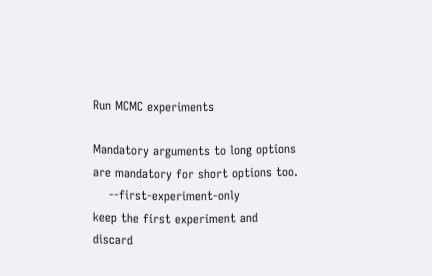Run MCMC experiments

Mandatory arguments to long options are mandatory for short options too.
    --first-experiment-only             keep the first experiment and discard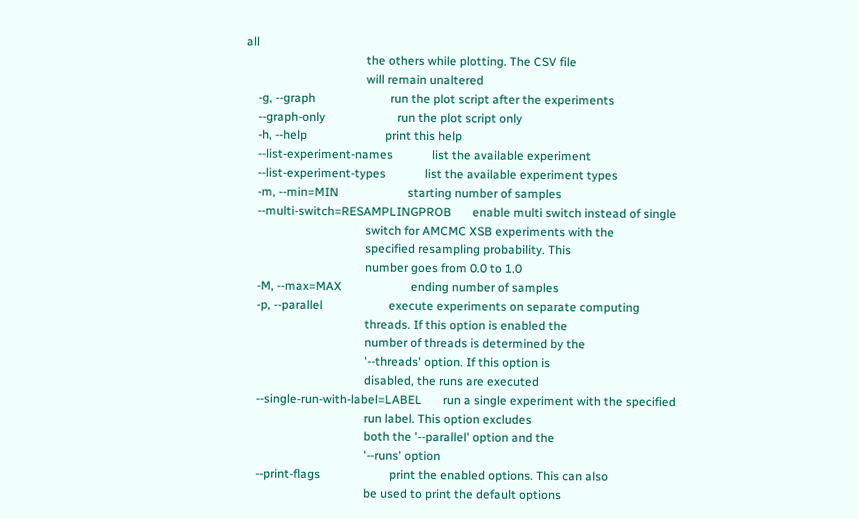all
                                        the others while plotting. The CSV file
                                        will remain unaltered
    -g, --graph                         run the plot script after the experiments
    --graph-only                        run the plot script only
    -h, --help                          print this help
    --list-experiment-names             list the available experiment
    --list-experiment-types             list the available experiment types
    -m, --min=MIN                       starting number of samples
    --multi-switch=RESAMPLINGPROB       enable multi switch instead of single
                                        switch for AMCMC XSB experiments with the
                                        specified resampling probability. This
                                        number goes from 0.0 to 1.0
    -M, --max=MAX                       ending number of samples
    -p, --parallel                      execute experiments on separate computing
                                        threads. If this option is enabled the
                                        number of threads is determined by the
                                        '--threads' option. If this option is
                                        disabled, the runs are executed
    --single-run-with-label=LABEL       run a single experiment with the specified
                                        run label. This option excludes
                                        both the '--parallel' option and the
                                        '--runs' option
    --print-flags                       print the enabled options. This can also
                                        be used to print the default options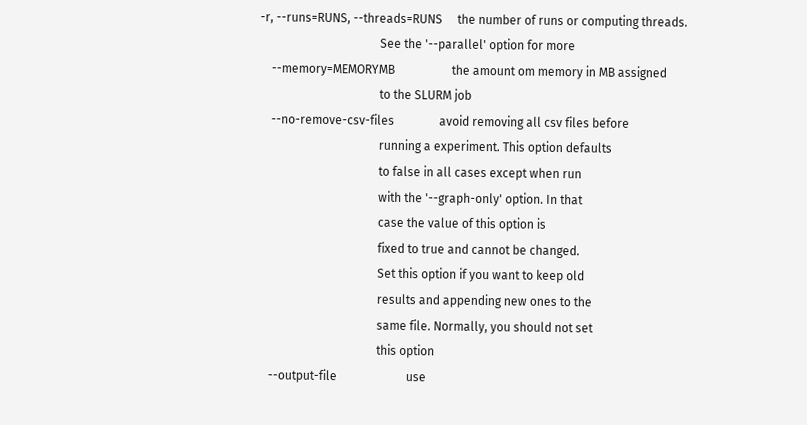-r, --runs=RUNS, --threads=RUNS     the number of runs or computing threads.
                                        See the '--parallel' option for more
    --memory=MEMORYMB                   the amount om memory in MB assigned
                                        to the SLURM job
    --no-remove-csv-files               avoid removing all csv files before
                                        running a experiment. This option defaults
                                        to false in all cases except when run
                                        with the '--graph-only' option. In that
                                        case the value of this option is
                                        fixed to true and cannot be changed.
                                        Set this option if you want to keep old
                                        results and appending new ones to the
                                        same file. Normally, you should not set
                                        this option
    --output-file                       use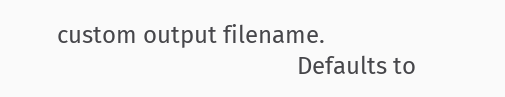custom output filename.
                                        Defaults to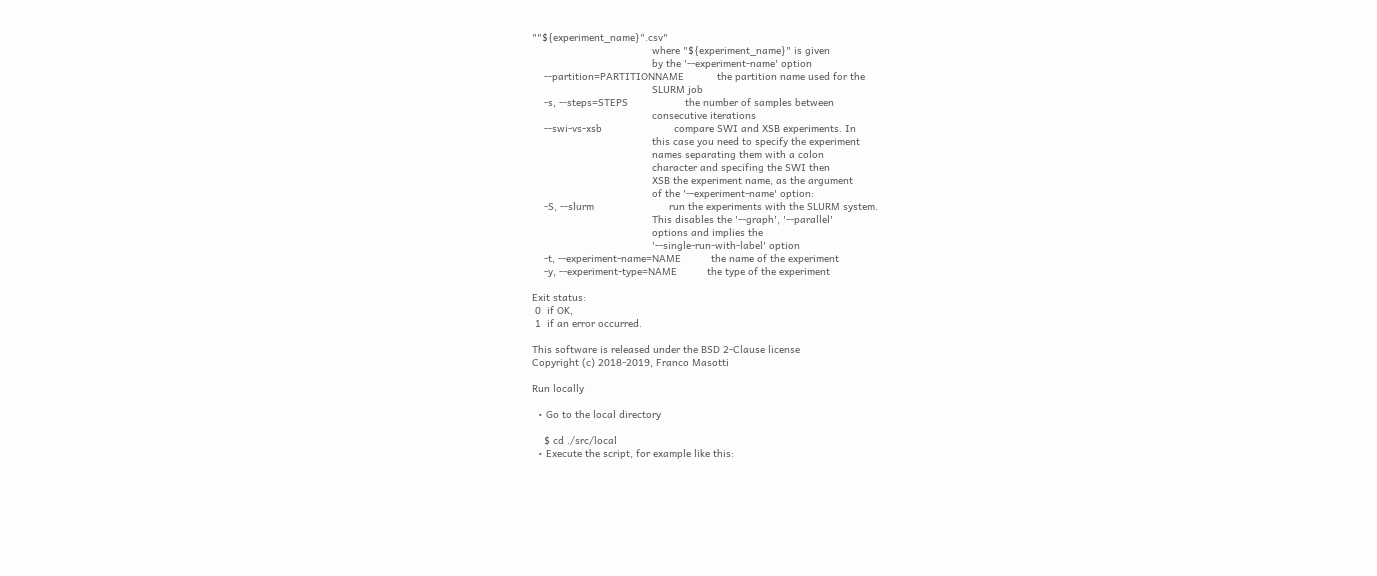""${experiment_name}".csv"
                                        where "${experiment_name}" is given
                                        by the '--experiment-name' option
    --partition=PARTITIONNAME           the partition name used for the
                                        SLURM job
    -s, --steps=STEPS                   the number of samples between
                                        consecutive iterations
    --swi-vs-xsb                        compare SWI and XSB experiments. In
                                        this case you need to specify the experiment
                                        names separating them with a colon
                                        character and specifing the SWI then
                                        XSB the experiment name, as the argument
                                        of the '--experiment-name' option:
    -S, --slurm                         run the experiments with the SLURM system.
                                        This disables the '--graph', '--parallel'
                                        options and implies the
                                        '--single-run-with-label' option
    -t, --experiment-name=NAME          the name of the experiment
    -y, --experiment-type=NAME          the type of the experiment

Exit status:
 0  if OK,
 1  if an error occurred.

This software is released under the BSD 2-Clause license
Copyright (c) 2018-2019, Franco Masotti

Run locally

  • Go to the local directory

    $ cd ./src/local
  • Execute the script, for example like this: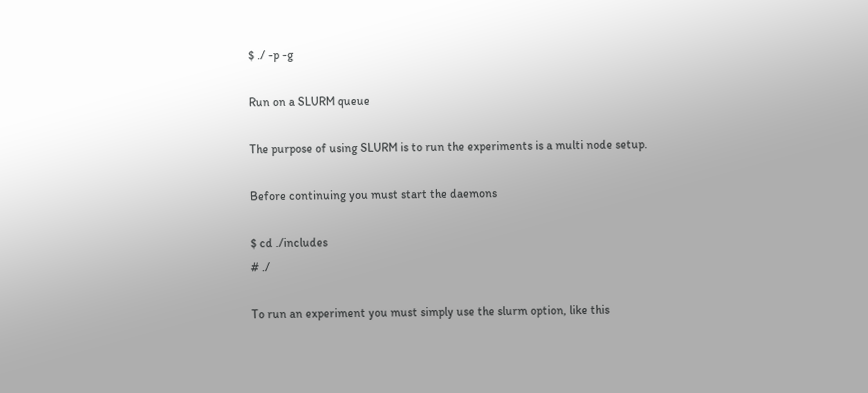$ ./ -p -g

Run on a SLURM queue

The purpose of using SLURM is to run the experiments is a multi node setup.

Before continuing you must start the daemons

$ cd ./includes
# ./

To run an experiment you must simply use the slurm option, like this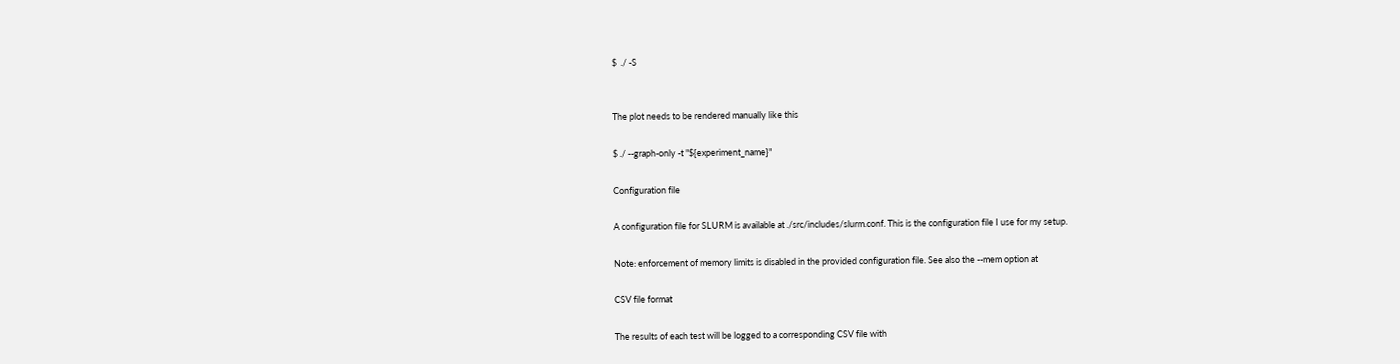$  ./ -S


The plot needs to be rendered manually like this

$ ./ --graph-only -t "${experiment_name}"

Configuration file

A configuration file for SLURM is available at ./src/includes/slurm.conf. This is the configuration file I use for my setup.

Note: enforcement of memory limits is disabled in the provided configuration file. See also the --mem option at

CSV file format

The results of each test will be logged to a corresponding CSV file with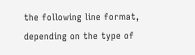the following line format, depending on the type of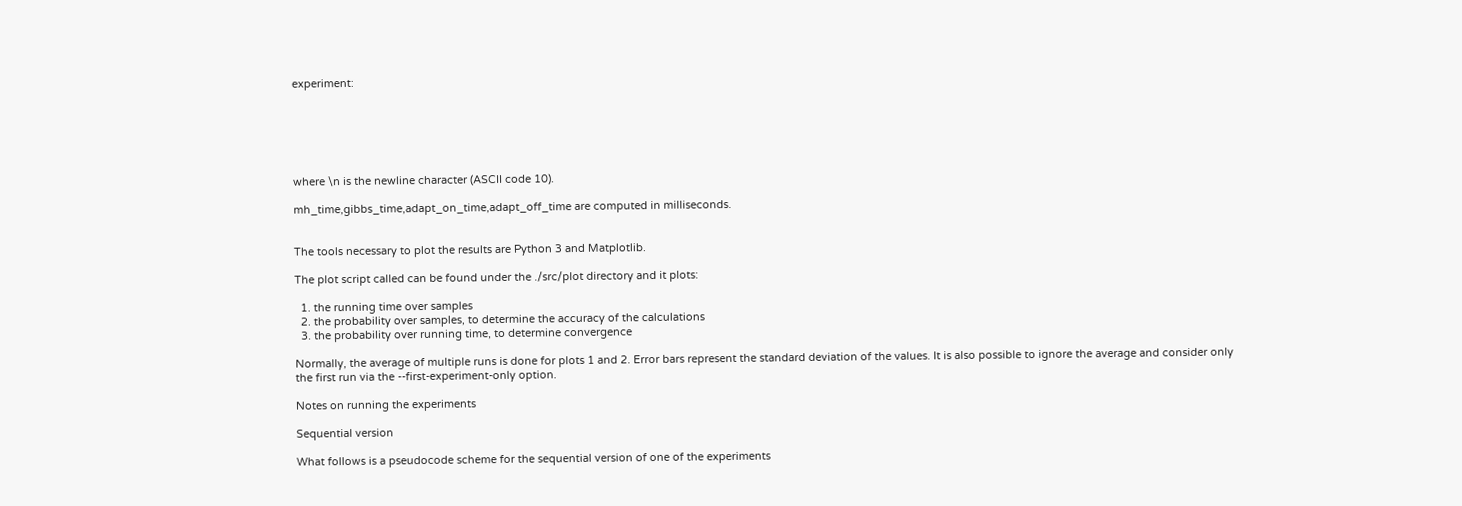experiment:






where \n is the newline character (ASCII code 10).

mh_time,gibbs_time,adapt_on_time,adapt_off_time are computed in milliseconds.


The tools necessary to plot the results are Python 3 and Matplotlib.

The plot script called can be found under the ./src/plot directory and it plots:

  1. the running time over samples
  2. the probability over samples, to determine the accuracy of the calculations
  3. the probability over running time, to determine convergence

Normally, the average of multiple runs is done for plots 1 and 2. Error bars represent the standard deviation of the values. It is also possible to ignore the average and consider only the first run via the --first-experiment-only option.

Notes on running the experiments

Sequential version

What follows is a pseudocode scheme for the sequential version of one of the experiments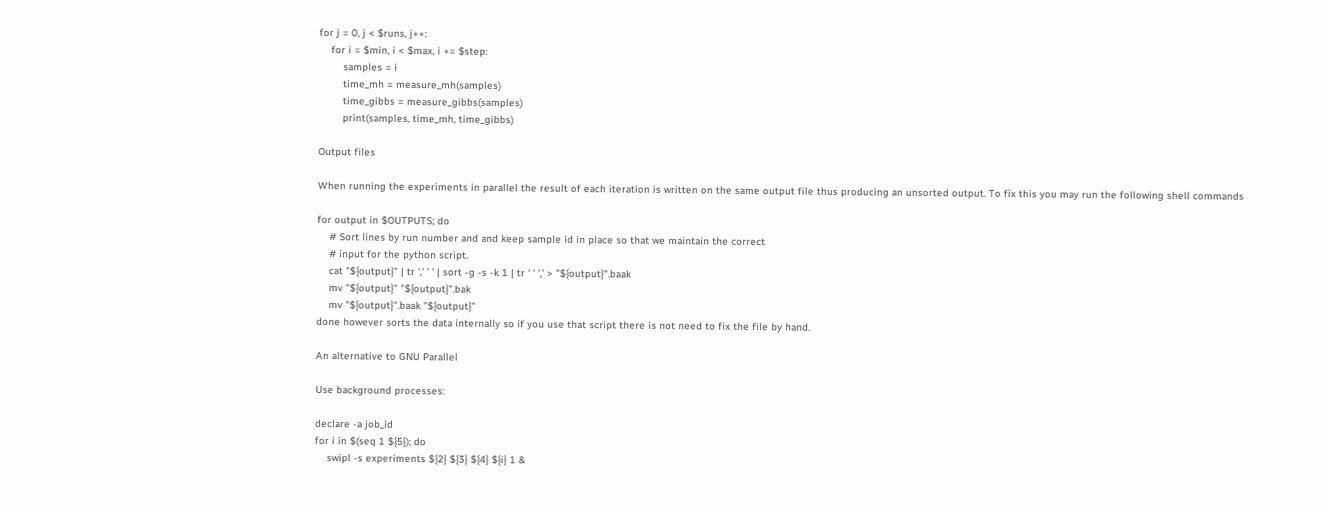for j = 0, j < $runs, j++:
    for i = $min, i < $max, i += $step:
        samples = i
        time_mh = measure_mh(samples)
        time_gibbs = measure_gibbs(samples)
        print(samples, time_mh, time_gibbs)

Output files

When running the experiments in parallel the result of each iteration is written on the same output file thus producing an unsorted output. To fix this you may run the following shell commands

for output in $OUTPUTS; do
    # Sort lines by run number and and keep sample id in place so that we maintain the correct
    # input for the python script.
    cat "${output}" | tr ',' ' ' | sort -g -s -k 1 | tr ' ' ',' > "${output}".baak
    mv "${output}" "${output}".bak
    mv "${output}".baak "${output}"
done however sorts the data internally so if you use that script there is not need to fix the file by hand.

An alternative to GNU Parallel

Use background processes:

declare -a job_id
for i in $(seq 1 ${5}); do
    swipl -s experiments ${2} ${3} ${4} ${i} 1 &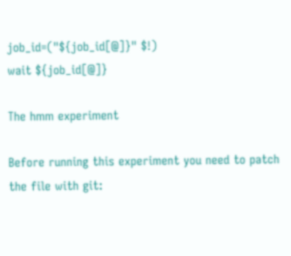job_id=("${job_id[@]}" $!)
wait ${job_id[@]}

The hmm experiment

Before running this experiment you need to patch the file with git: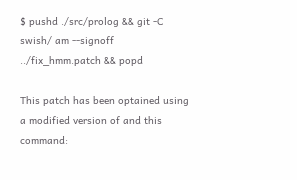$ pushd ./src/prolog && git -C swish/ am --signoff ../fix_hmm.patch && popd

This patch has been optained using a modified version of and this command: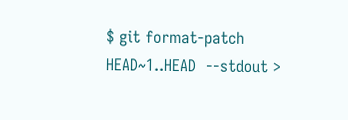$ git format-patch HEAD~1..HEAD  --stdout >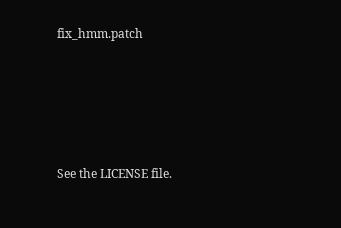fix_hmm.patch





See the LICENSE file.